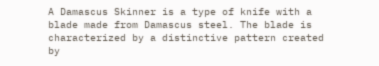A Damascus Skinner is a type of knife with a blade made from Damascus steel. The blade is characterized by a distinctive pattern created by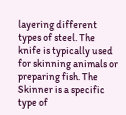layering different types of steel. The knife is typically used for skinning animals or preparing fish. The Skinner is a specific type of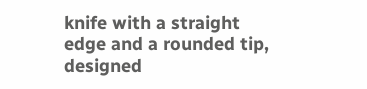knife with a straight edge and a rounded tip, designed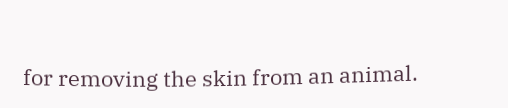for removing the skin from an animal.